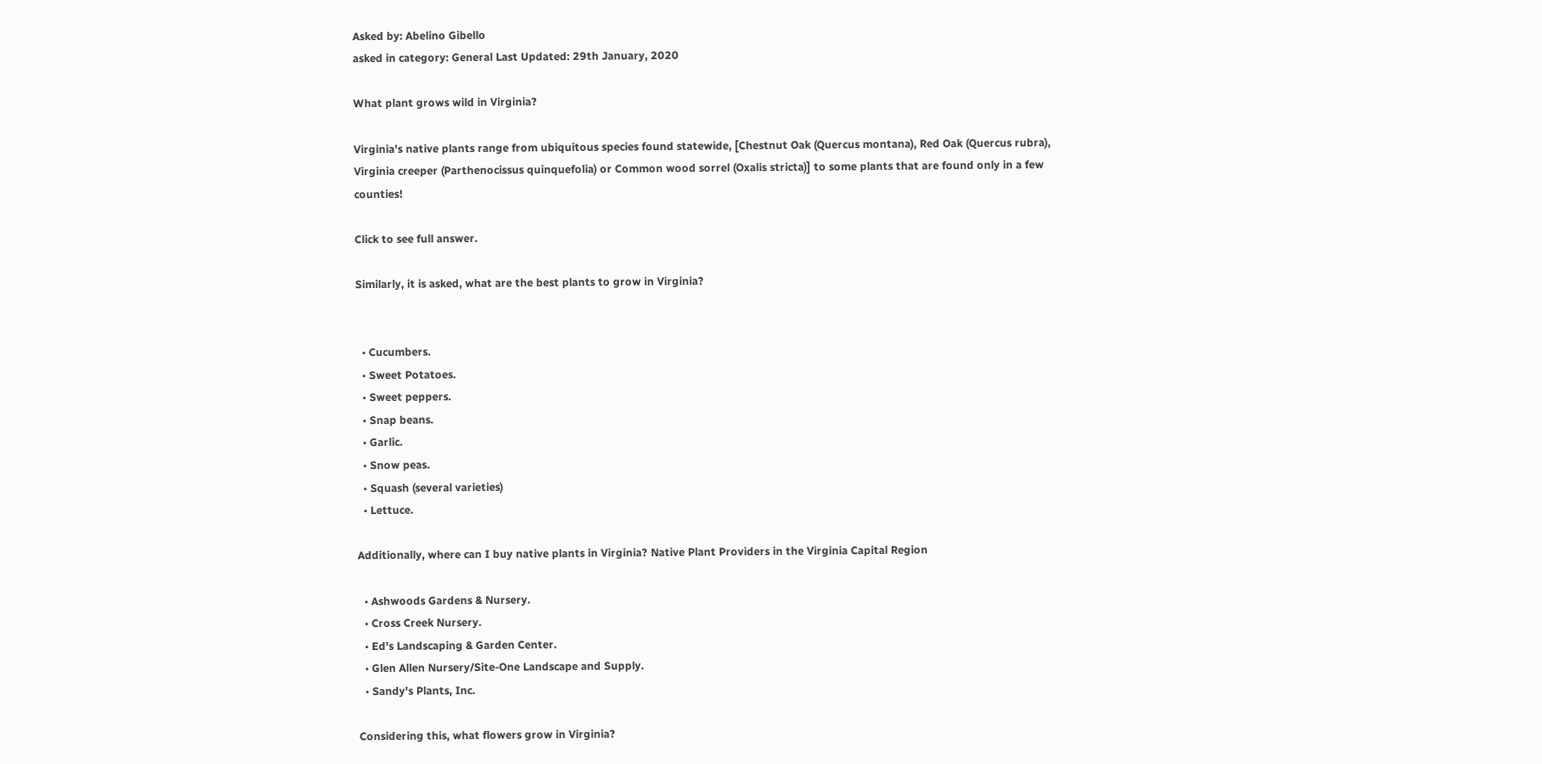Asked by: Abelino Gibello
asked in category: General Last Updated: 29th January, 2020

What plant grows wild in Virginia?

Virginia's native plants range from ubiquitous species found statewide, [Chestnut Oak (Quercus montana), Red Oak (Quercus rubra), Virginia creeper (Parthenocissus quinquefolia) or Common wood sorrel (Oxalis stricta)] to some plants that are found only in a few counties!

Click to see full answer.

Similarly, it is asked, what are the best plants to grow in Virginia?


  • Cucumbers.
  • Sweet Potatoes.
  • Sweet peppers.
  • Snap beans.
  • Garlic.
  • Snow peas.
  • Squash (several varieties)
  • Lettuce.

Additionally, where can I buy native plants in Virginia? Native Plant Providers in the Virginia Capital Region

  • Ashwoods Gardens & Nursery.
  • Cross Creek Nursery.
  • Ed's Landscaping & Garden Center.
  • Glen Allen Nursery/Site-One Landscape and Supply.
  • Sandy's Plants, Inc.

Considering this, what flowers grow in Virginia?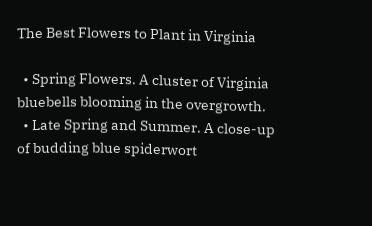The Best Flowers to Plant in Virginia

  • Spring Flowers. A cluster of Virginia bluebells blooming in the overgrowth.
  • Late Spring and Summer. A close-up of budding blue spiderwort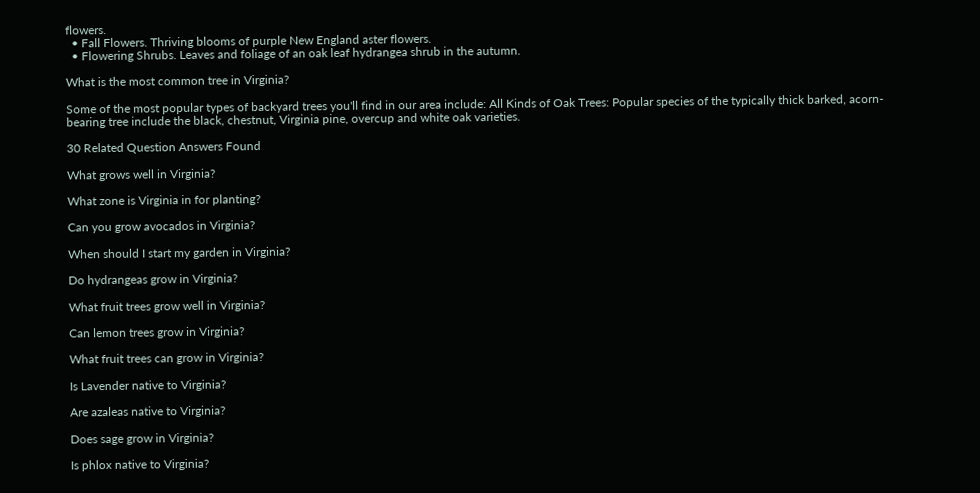flowers.
  • Fall Flowers. Thriving blooms of purple New England aster flowers.
  • Flowering Shrubs. Leaves and foliage of an oak leaf hydrangea shrub in the autumn.

What is the most common tree in Virginia?

Some of the most popular types of backyard trees you'll find in our area include: All Kinds of Oak Trees: Popular species of the typically thick barked, acorn-bearing tree include the black, chestnut, Virginia pine, overcup and white oak varieties.

30 Related Question Answers Found

What grows well in Virginia?

What zone is Virginia in for planting?

Can you grow avocados in Virginia?

When should I start my garden in Virginia?

Do hydrangeas grow in Virginia?

What fruit trees grow well in Virginia?

Can lemon trees grow in Virginia?

What fruit trees can grow in Virginia?

Is Lavender native to Virginia?

Are azaleas native to Virginia?

Does sage grow in Virginia?

Is phlox native to Virginia?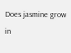Does jasmine grow in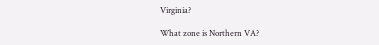Virginia?

What zone is Northern VA?